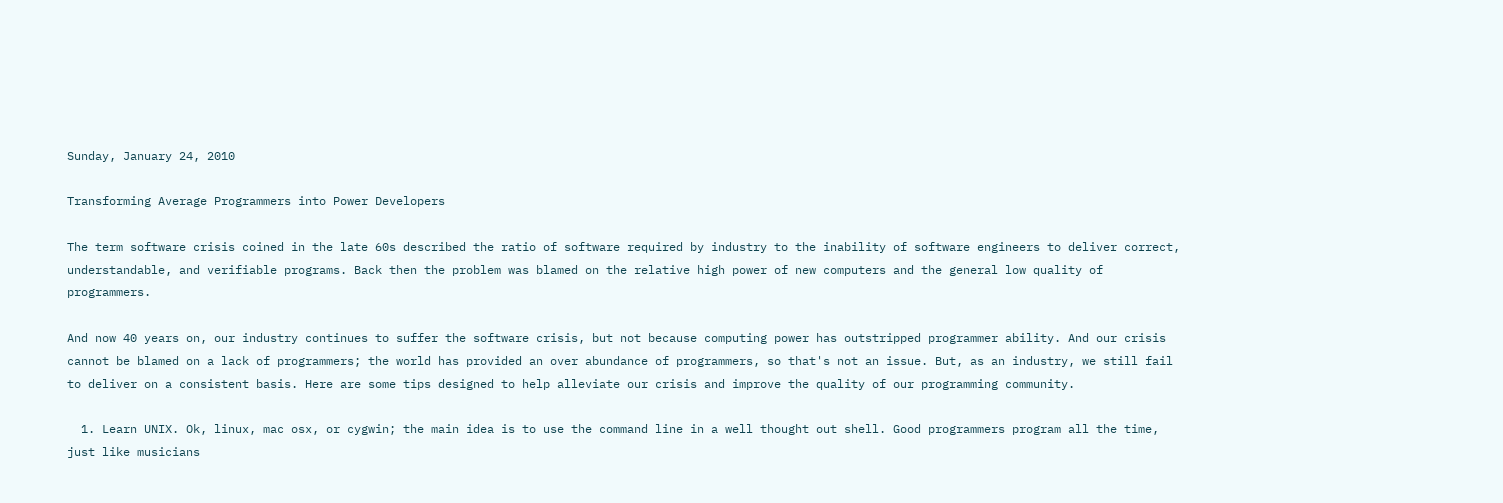Sunday, January 24, 2010

Transforming Average Programmers into Power Developers

The term software crisis coined in the late 60s described the ratio of software required by industry to the inability of software engineers to deliver correct, understandable, and verifiable programs. Back then the problem was blamed on the relative high power of new computers and the general low quality of programmers.

And now 40 years on, our industry continues to suffer the software crisis, but not because computing power has outstripped programmer ability. And our crisis cannot be blamed on a lack of programmers; the world has provided an over abundance of programmers, so that's not an issue. But, as an industry, we still fail to deliver on a consistent basis. Here are some tips designed to help alleviate our crisis and improve the quality of our programming community.

  1. Learn UNIX. Ok, linux, mac osx, or cygwin; the main idea is to use the command line in a well thought out shell. Good programmers program all the time, just like musicians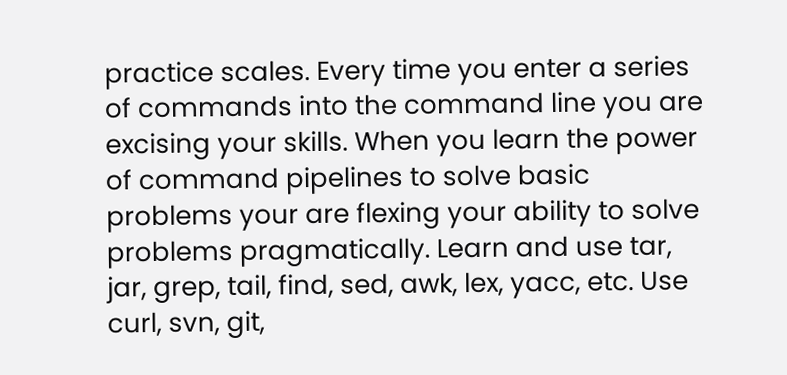practice scales. Every time you enter a series of commands into the command line you are excising your skills. When you learn the power of command pipelines to solve basic problems your are flexing your ability to solve problems pragmatically. Learn and use tar, jar, grep, tail, find, sed, awk, lex, yacc, etc. Use curl, svn, git,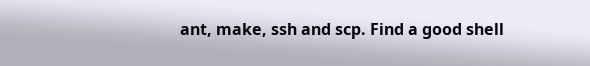ant, make, ssh and scp. Find a good shell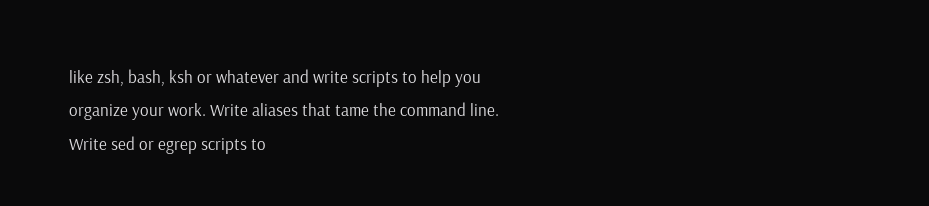like zsh, bash, ksh or whatever and write scripts to help you organize your work. Write aliases that tame the command line. Write sed or egrep scripts to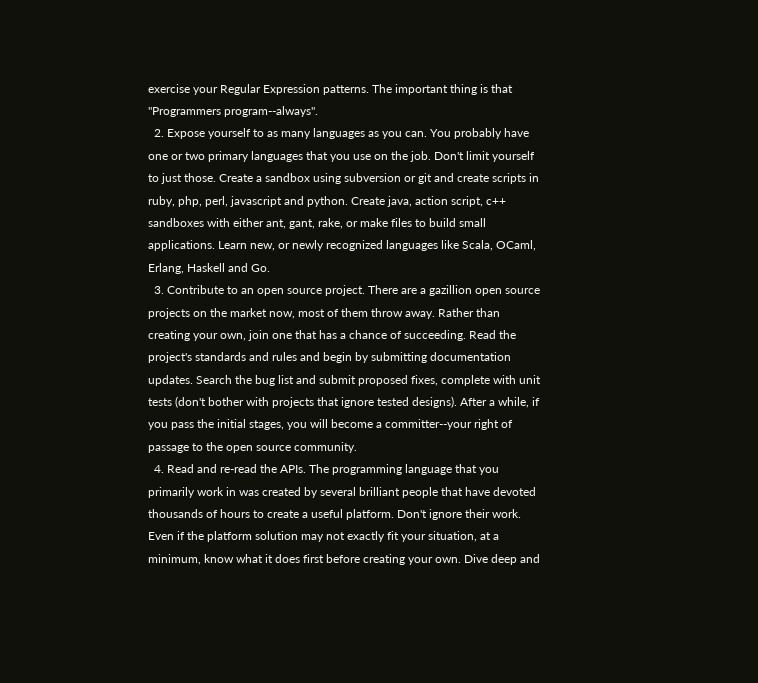exercise your Regular Expression patterns. The important thing is that "Programmers program--always".
  2. Expose yourself to as many languages as you can. You probably have one or two primary languages that you use on the job. Don't limit yourself to just those. Create a sandbox using subversion or git and create scripts in ruby, php, perl, javascript and python. Create java, action script, c++ sandboxes with either ant, gant, rake, or make files to build small applications. Learn new, or newly recognized languages like Scala, OCaml, Erlang, Haskell and Go.
  3. Contribute to an open source project. There are a gazillion open source projects on the market now, most of them throw away. Rather than creating your own, join one that has a chance of succeeding. Read the project's standards and rules and begin by submitting documentation updates. Search the bug list and submit proposed fixes, complete with unit tests (don't bother with projects that ignore tested designs). After a while, if you pass the initial stages, you will become a committer--your right of passage to the open source community.
  4. Read and re-read the APIs. The programming language that you primarily work in was created by several brilliant people that have devoted thousands of hours to create a useful platform. Don't ignore their work. Even if the platform solution may not exactly fit your situation, at a minimum, know what it does first before creating your own. Dive deep and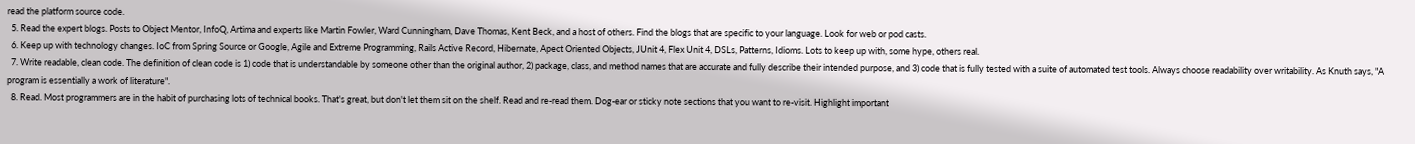read the platform source code.
  5. Read the expert blogs. Posts to Object Mentor, InfoQ, Artima and experts like Martin Fowler, Ward Cunningham, Dave Thomas, Kent Beck, and a host of others. Find the blogs that are specific to your language. Look for web or pod casts.
  6. Keep up with technology changes. IoC from Spring Source or Google, Agile and Extreme Programming, Rails Active Record, Hibernate, Apect Oriented Objects, JUnit 4, Flex Unit 4, DSLs, Patterns, Idioms. Lots to keep up with, some hype, others real.
  7. Write readable, clean code. The definition of clean code is 1) code that is understandable by someone other than the original author, 2) package, class, and method names that are accurate and fully describe their intended purpose, and 3) code that is fully tested with a suite of automated test tools. Always choose readability over writability. As Knuth says, "A program is essentially a work of literature".
  8. Read. Most programmers are in the habit of purchasing lots of technical books. That's great, but don't let them sit on the shelf. Read and re-read them. Dog-ear or sticky note sections that you want to re-visit. Highlight important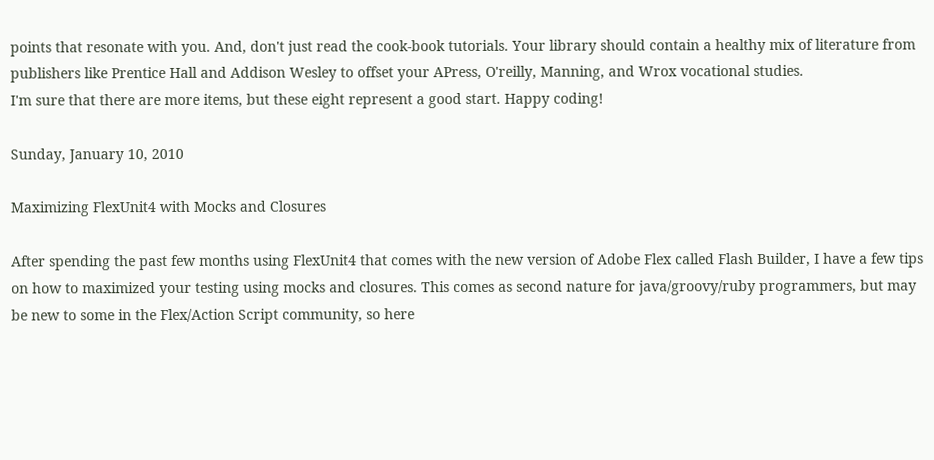points that resonate with you. And, don't just read the cook-book tutorials. Your library should contain a healthy mix of literature from publishers like Prentice Hall and Addison Wesley to offset your APress, O'reilly, Manning, and Wrox vocational studies.
I'm sure that there are more items, but these eight represent a good start. Happy coding!

Sunday, January 10, 2010

Maximizing FlexUnit4 with Mocks and Closures

After spending the past few months using FlexUnit4 that comes with the new version of Adobe Flex called Flash Builder, I have a few tips on how to maximized your testing using mocks and closures. This comes as second nature for java/groovy/ruby programmers, but may be new to some in the Flex/Action Script community, so here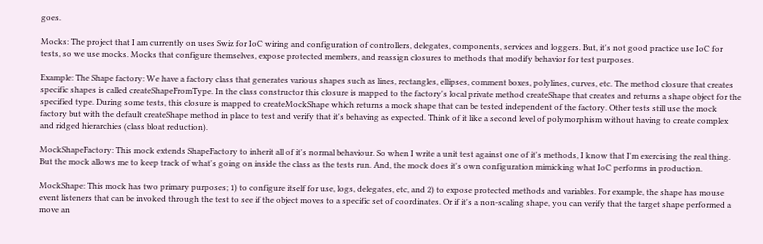goes.

Mocks: The project that I am currently on uses Swiz for IoC wiring and configuration of controllers, delegates, components, services and loggers. But, it's not good practice use IoC for tests, so we use mocks. Mocks that configure themselves, expose protected members, and reassign closures to methods that modify behavior for test purposes.

Example: The Shape factory: We have a factory class that generates various shapes such as lines, rectangles, ellipses, comment boxes, polylines, curves, etc. The method closure that creates specific shapes is called createShapeFromType. In the class constructor this closure is mapped to the factory's local private method createShape that creates and returns a shape object for the specified type. During some tests, this closure is mapped to createMockShape which returns a mock shape that can be tested independent of the factory. Other tests still use the mock factory but with the default createShape method in place to test and verify that it's behaving as expected. Think of it like a second level of polymorphism without having to create complex and ridged hierarchies (class bloat reduction).

MockShapeFactory: This mock extends ShapeFactory to inherit all of it's normal behaviour. So when I write a unit test against one of it's methods, I know that I'm exercising the real thing. But the mock allows me to keep track of what's going on inside the class as the tests run. And, the mock does it's own configuration mimicking what IoC performs in production.

MockShape: This mock has two primary purposes; 1) to configure itself for use, logs, delegates, etc, and 2) to expose protected methods and variables. For example, the shape has mouse event listeners that can be invoked through the test to see if the object moves to a specific set of coordinates. Or if it's a non-scaling shape, you can verify that the target shape performed a move an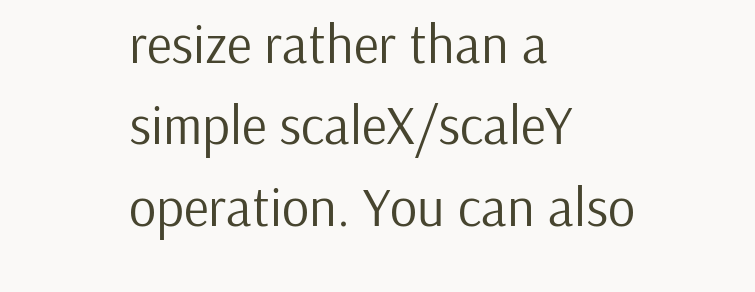resize rather than a simple scaleX/scaleY operation. You can also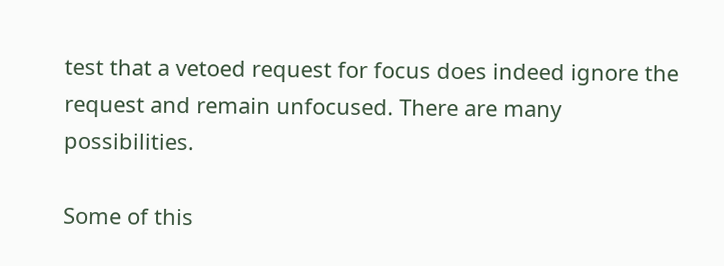test that a vetoed request for focus does indeed ignore the request and remain unfocused. There are many possibilities.

Some of this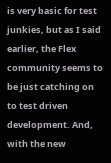is very basic for test junkies, but as I said earlier, the Flex community seems to be just catching on to test driven development. And, with the new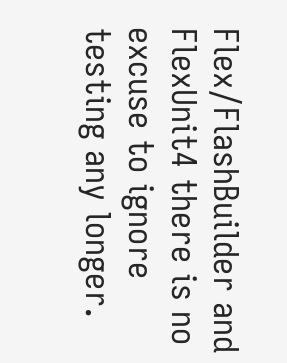Flex/FlashBuilder and FlexUnit4 there is no excuse to ignore testing any longer.